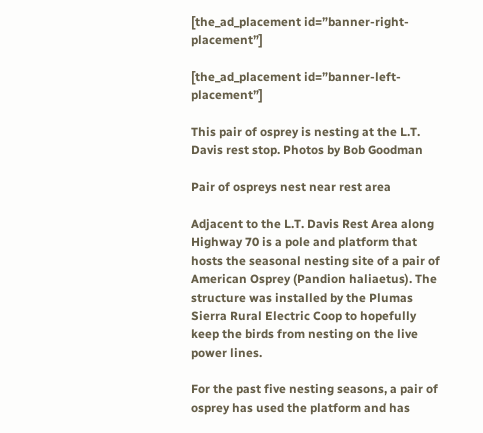[the_ad_placement id=”banner-right-placement”]

[the_ad_placement id=”banner-left-placement”]

This pair of osprey is nesting at the L.T. Davis rest stop. Photos by Bob Goodman

Pair of ospreys nest near rest area

Adjacent to the L.T. Davis Rest Area along Highway 70 is a pole and platform that hosts the seasonal nesting site of a pair of American Osprey (Pandion haliaetus). The structure was installed by the Plumas Sierra Rural Electric Coop to hopefully keep the birds from nesting on the live power lines.

For the past five nesting seasons, a pair of osprey has used the platform and has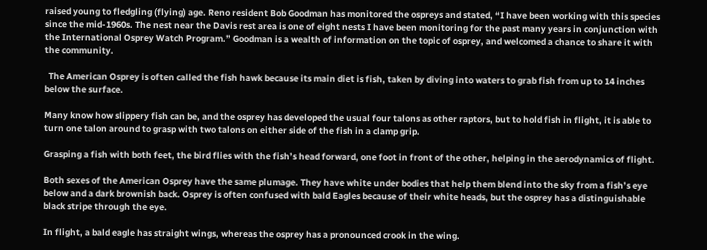raised young to fledgling (flying) age. Reno resident Bob Goodman has monitored the ospreys and stated, “I have been working with this species since the mid-1960s. The nest near the Davis rest area is one of eight nests I have been monitoring for the past many years in conjunction with the International Osprey Watch Program.” Goodman is a wealth of information on the topic of osprey, and welcomed a chance to share it with the community.

  The American Osprey is often called the fish hawk because its main diet is fish, taken by diving into waters to grab fish from up to 14 inches below the surface.

Many know how slippery fish can be, and the osprey has developed the usual four talons as other raptors, but to hold fish in flight, it is able to turn one talon around to grasp with two talons on either side of the fish in a clamp grip.

Grasping a fish with both feet, the bird flies with the fish’s head forward, one foot in front of the other, helping in the aerodynamics of flight.

Both sexes of the American Osprey have the same plumage. They have white under bodies that help them blend into the sky from a fish’s eye below and a dark brownish back. Osprey is often confused with bald Eagles because of their white heads, but the osprey has a distinguishable black stripe through the eye.

In flight, a bald eagle has straight wings, whereas the osprey has a pronounced crook in the wing.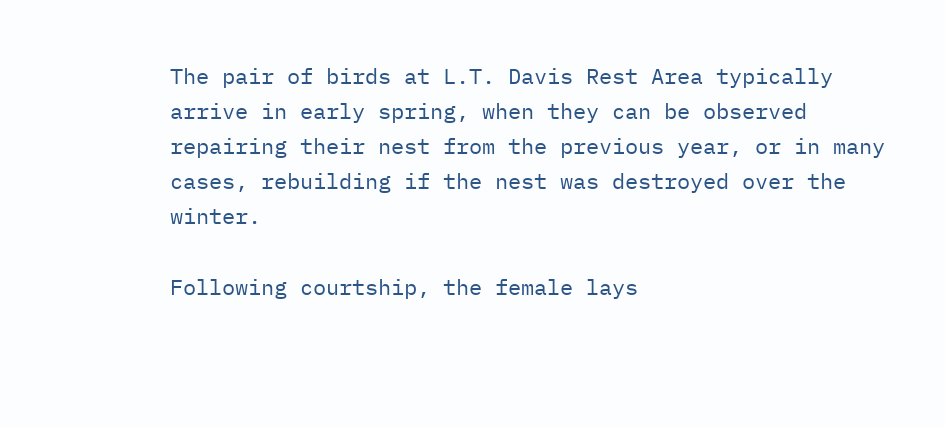The pair of birds at L.T. Davis Rest Area typically arrive in early spring, when they can be observed repairing their nest from the previous year, or in many cases, rebuilding if the nest was destroyed over the winter.

Following courtship, the female lays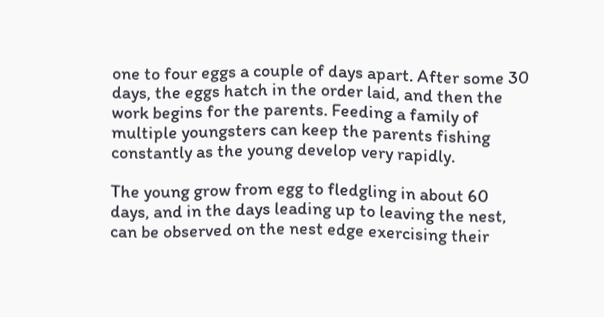one to four eggs a couple of days apart. After some 30 days, the eggs hatch in the order laid, and then the work begins for the parents. Feeding a family of multiple youngsters can keep the parents fishing constantly as the young develop very rapidly.

The young grow from egg to fledgling in about 60 days, and in the days leading up to leaving the nest, can be observed on the nest edge exercising their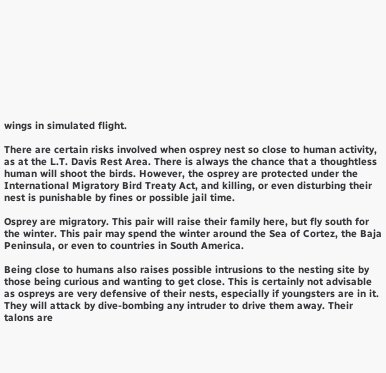wings in simulated flight.

There are certain risks involved when osprey nest so close to human activity, as at the L.T. Davis Rest Area. There is always the chance that a thoughtless human will shoot the birds. However, the osprey are protected under the International Migratory Bird Treaty Act, and killing, or even disturbing their nest is punishable by fines or possible jail time.

Osprey are migratory. This pair will raise their family here, but fly south for the winter. This pair may spend the winter around the Sea of Cortez, the Baja Peninsula, or even to countries in South America.

Being close to humans also raises possible intrusions to the nesting site by those being curious and wanting to get close. This is certainly not advisable as ospreys are very defensive of their nests, especially if youngsters are in it. They will attack by dive-bombing any intruder to drive them away. Their talons are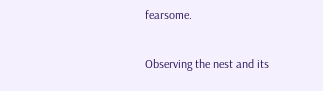fearsome.

Observing the nest and its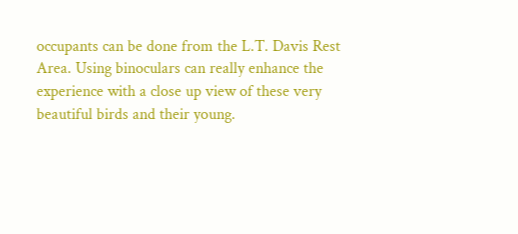occupants can be done from the L.T. Davis Rest Area. Using binoculars can really enhance the experience with a close up view of these very beautiful birds and their young.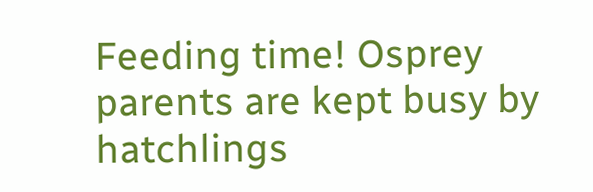Feeding time! Osprey parents are kept busy by hatchlings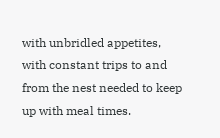with unbridled appetites, with constant trips to and from the nest needed to keep up with meal times.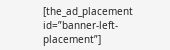[the_ad_placement id=”banner-left-placement”]